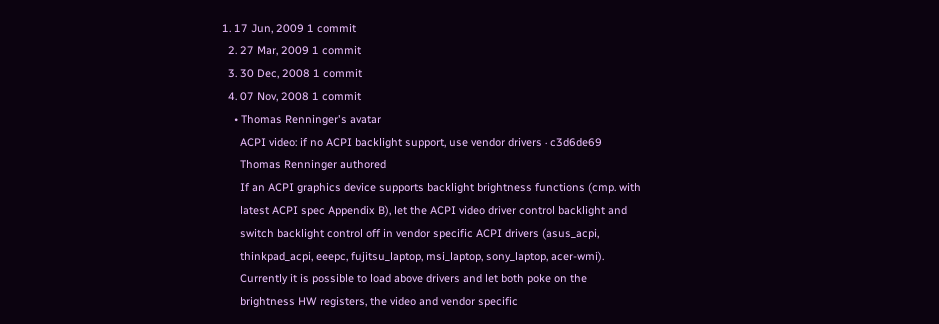1. 17 Jun, 2009 1 commit
  2. 27 Mar, 2009 1 commit
  3. 30 Dec, 2008 1 commit
  4. 07 Nov, 2008 1 commit
    • Thomas Renninger's avatar
      ACPI video: if no ACPI backlight support, use vendor drivers · c3d6de69
      Thomas Renninger authored
      If an ACPI graphics device supports backlight brightness functions (cmp. with
      latest ACPI spec Appendix B), let the ACPI video driver control backlight and
      switch backlight control off in vendor specific ACPI drivers (asus_acpi,
      thinkpad_acpi, eeepc, fujitsu_laptop, msi_laptop, sony_laptop, acer-wmi).
      Currently it is possible to load above drivers and let both poke on the
      brightness HW registers, the video and vendor specific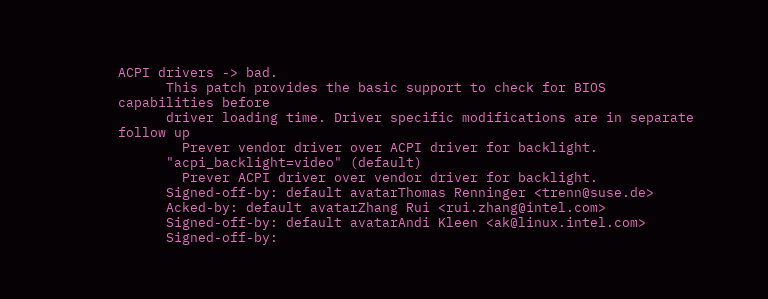ACPI drivers -> bad.
      This patch provides the basic support to check for BIOS capabilities before
      driver loading time. Driver specific modifications are in separate follow up
        Prever vendor driver over ACPI driver for backlight.
      "acpi_backlight=video" (default)
        Prever ACPI driver over vendor driver for backlight.
      Signed-off-by: default avatarThomas Renninger <trenn@suse.de>
      Acked-by: default avatarZhang Rui <rui.zhang@intel.com>
      Signed-off-by: default avatarAndi Kleen <ak@linux.intel.com>
      Signed-off-by: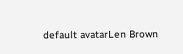default avatarLen Brown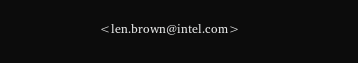<len.brown@intel.com>